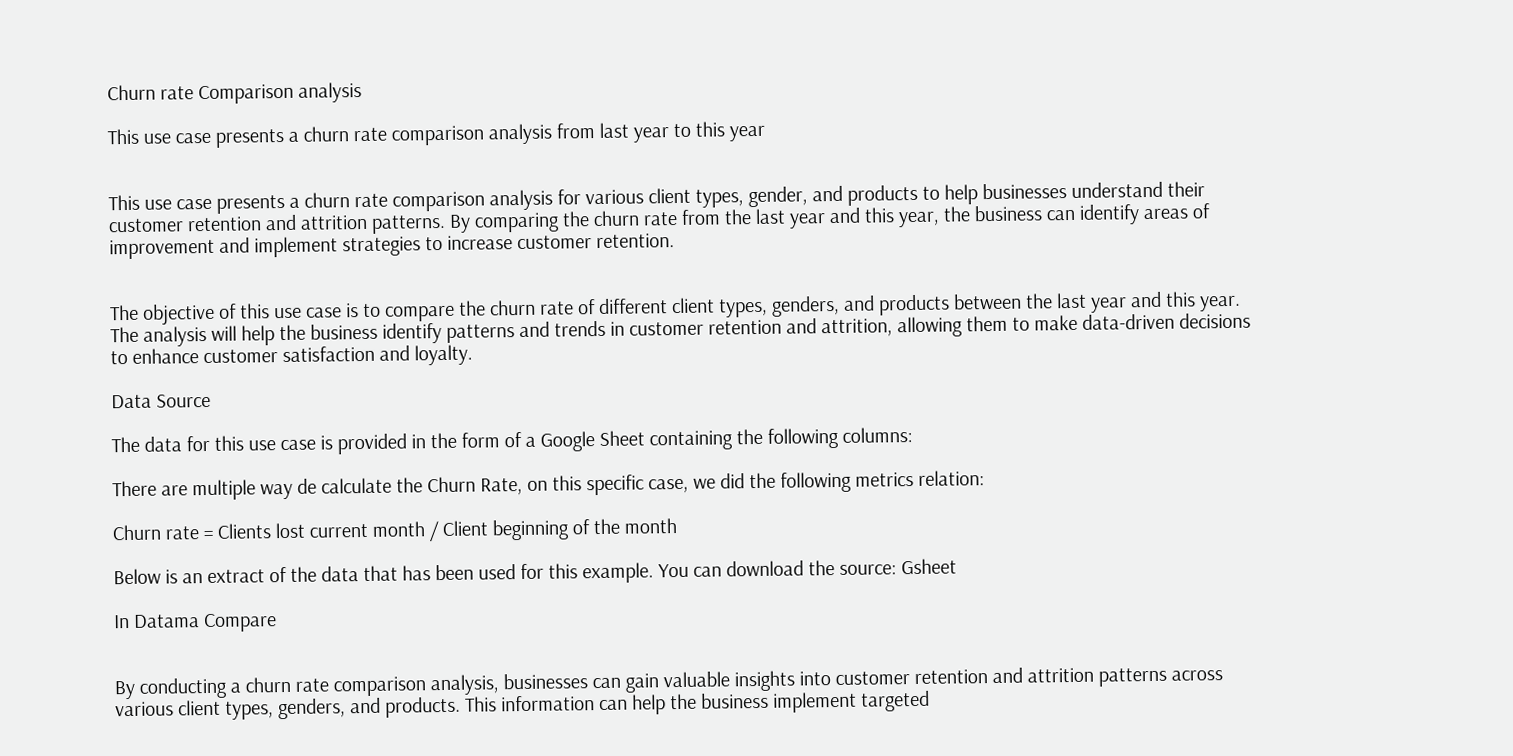Churn rate Comparison analysis

This use case presents a churn rate comparison analysis from last year to this year


This use case presents a churn rate comparison analysis for various client types, gender, and products to help businesses understand their customer retention and attrition patterns. By comparing the churn rate from the last year and this year, the business can identify areas of improvement and implement strategies to increase customer retention.


The objective of this use case is to compare the churn rate of different client types, genders, and products between the last year and this year. The analysis will help the business identify patterns and trends in customer retention and attrition, allowing them to make data-driven decisions to enhance customer satisfaction and loyalty.

Data Source

The data for this use case is provided in the form of a Google Sheet containing the following columns:

There are multiple way de calculate the Churn Rate, on this specific case, we did the following metrics relation:

Churn rate = Clients lost current month / Client beginning of the month

Below is an extract of the data that has been used for this example. You can download the source: Gsheet

In Datama Compare


By conducting a churn rate comparison analysis, businesses can gain valuable insights into customer retention and attrition patterns across various client types, genders, and products. This information can help the business implement targeted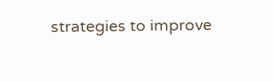strategies to improve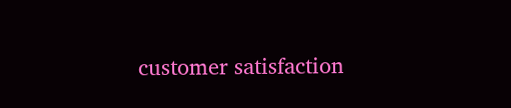customer satisfaction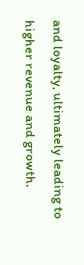and loyalty, ultimately leading to higher revenue and growth.